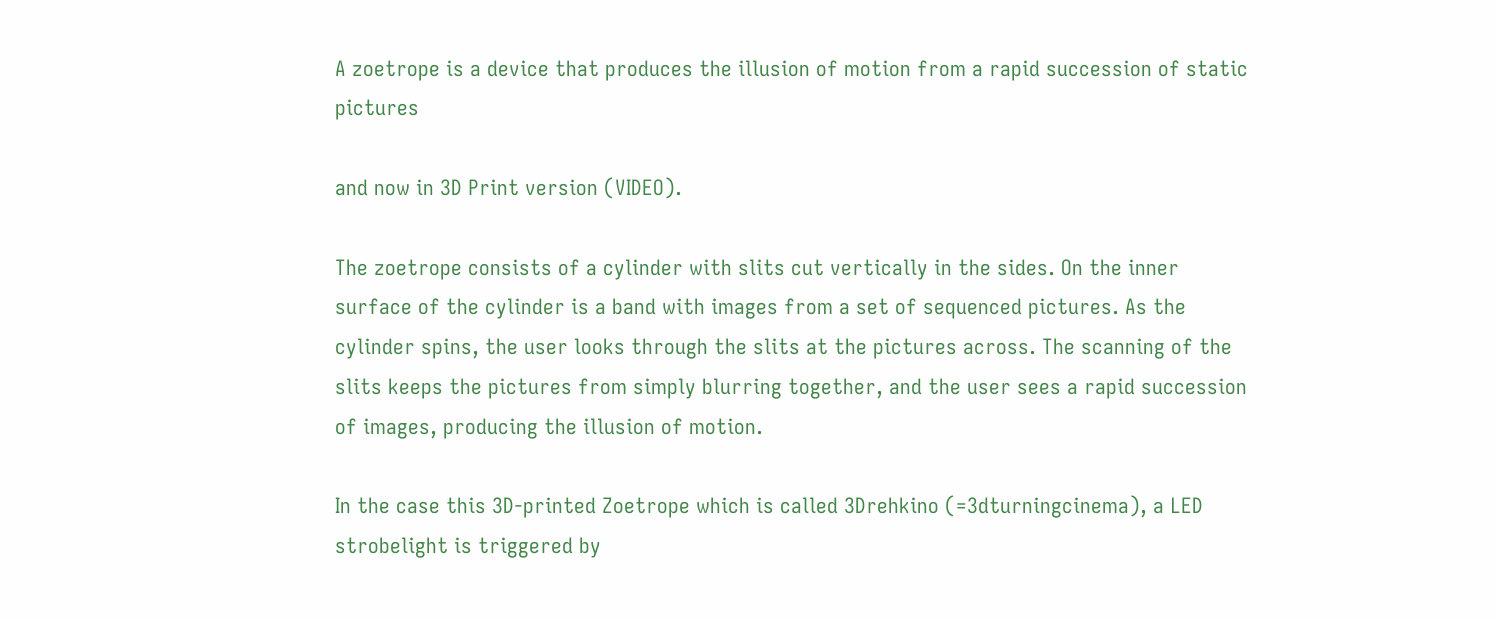A zoetrope is a device that produces the illusion of motion from a rapid succession of static pictures

and now in 3D Print version (VIDEO).

The zoetrope consists of a cylinder with slits cut vertically in the sides. On the inner surface of the cylinder is a band with images from a set of sequenced pictures. As the cylinder spins, the user looks through the slits at the pictures across. The scanning of the slits keeps the pictures from simply blurring together, and the user sees a rapid succession of images, producing the illusion of motion.

In the case this 3D-printed Zoetrope which is called 3Drehkino (=3dturningcinema), a LED strobelight is triggered by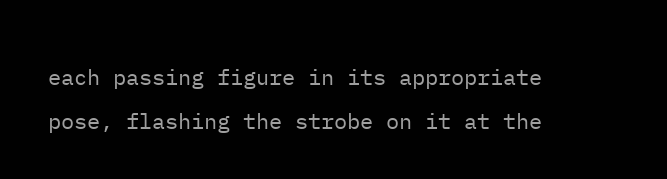each passing figure in its appropriate pose, flashing the strobe on it at the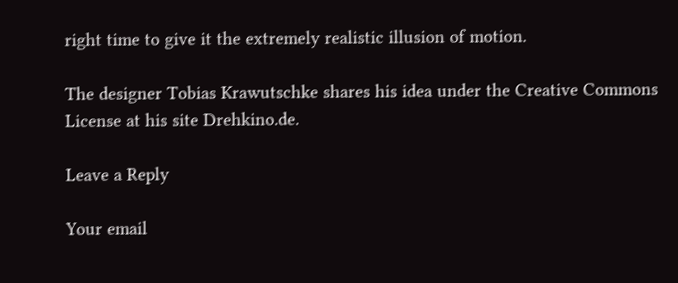right time to give it the extremely realistic illusion of motion.

The designer Tobias Krawutschke shares his idea under the Creative Commons License at his site Drehkino.de.

Leave a Reply

Your email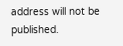address will not be published.